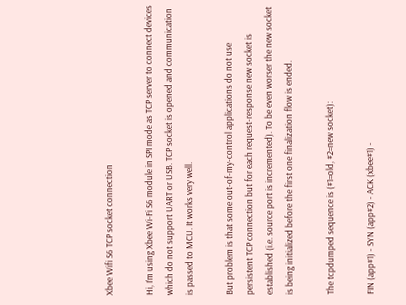Xbee Wifi S6 TCP socket connection

Hi, I’m using Xbee Wi-Fi S6 module in SPI mode as TCP server to connect devices which do not support UART or USB. TCP socket is opened and communication is passed to MCU. It works very well.

But problem is that some out-of-my-control applications do not use persistent TCP connection but for each request-response new socket is established (i.e. source port is incremented). To be even worser the new socket is being initialized before the first one finalization flow is ended.

The tcpdumped sequence is (#1=old, #2=new socket):

FIN (app#1) - SYN (app#2) - ACK (xbee#1) -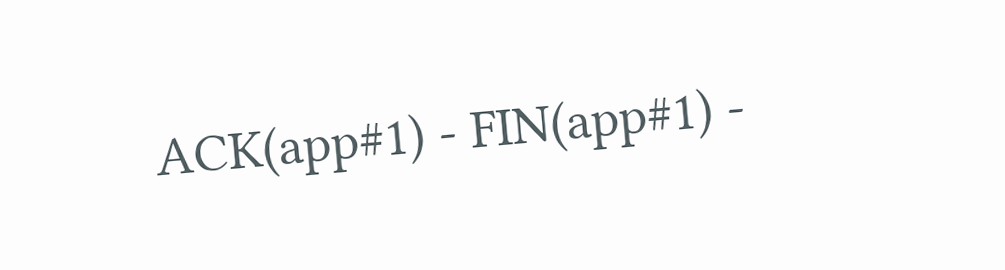ACK(app#1) - FIN(app#1) -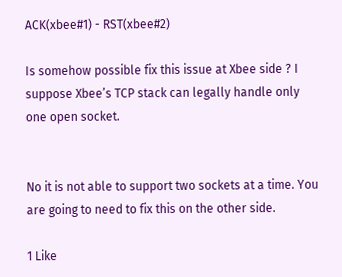ACK(xbee#1) - RST(xbee#2)

Is somehow possible fix this issue at Xbee side ? I suppose Xbee’s TCP stack can legally handle only one open socket.


No it is not able to support two sockets at a time. You are going to need to fix this on the other side.

1 Like